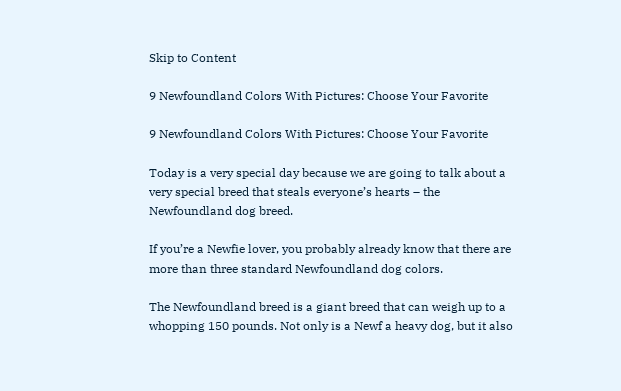Skip to Content

9 Newfoundland Colors With Pictures: Choose Your Favorite

9 Newfoundland Colors With Pictures: Choose Your Favorite

Today is a very special day because we are going to talk about a very special breed that steals everyone’s hearts – the Newfoundland dog breed.

If you’re a Newfie lover, you probably already know that there are more than three standard Newfoundland dog colors.

The Newfoundland breed is a giant breed that can weigh up to a whopping 150 pounds. Not only is a Newf a heavy dog, but it also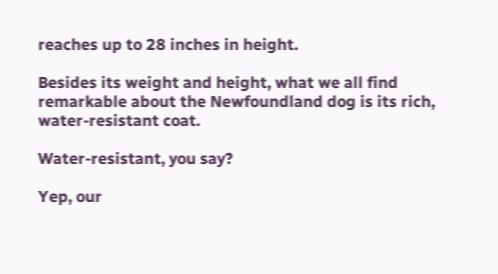reaches up to 28 inches in height.

Besides its weight and height, what we all find remarkable about the Newfoundland dog is its rich, water-resistant coat.

Water-resistant, you say?

Yep, our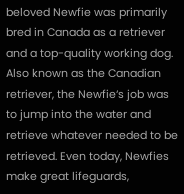beloved Newfie was primarily bred in Canada as a retriever and a top-quality working dog. Also known as the Canadian retriever, the Newfie‘s job was to jump into the water and retrieve whatever needed to be retrieved. Even today, Newfies make great lifeguards,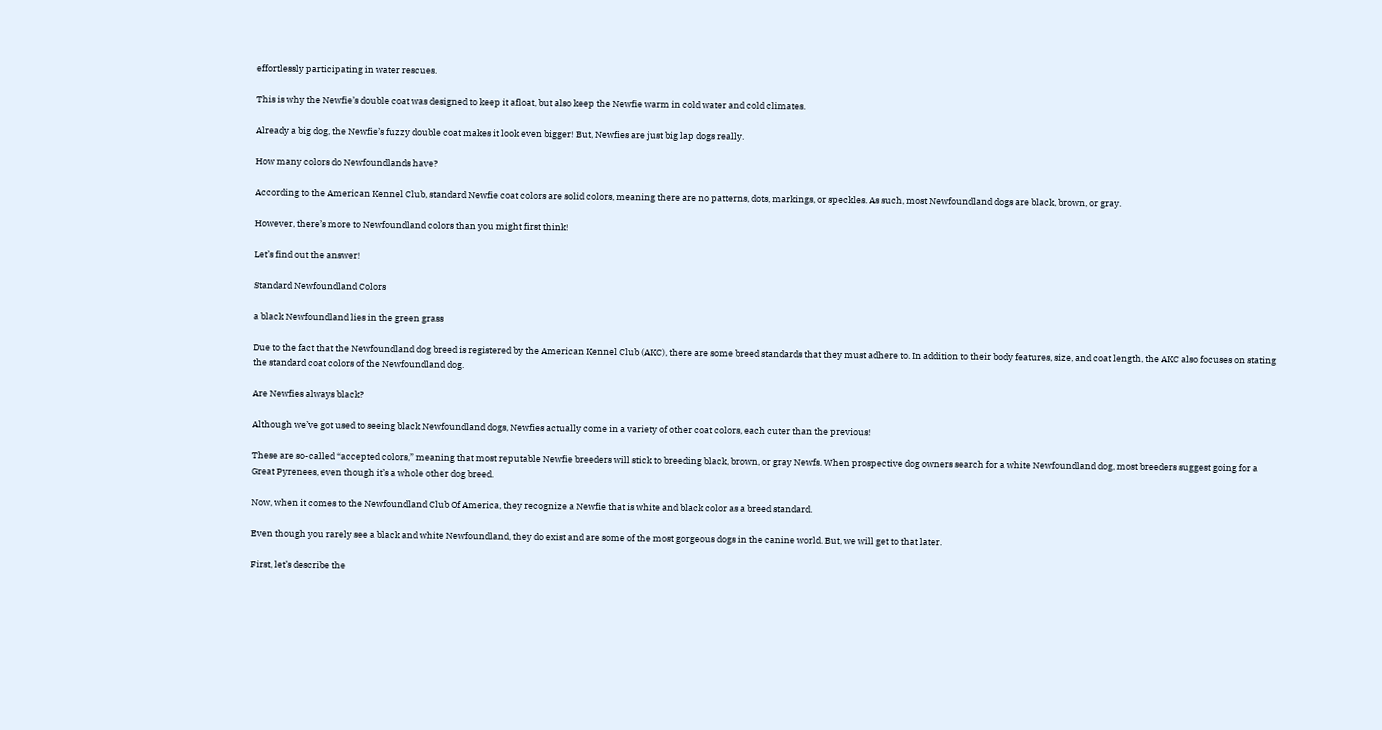effortlessly participating in water rescues.

This is why the Newfie’s double coat was designed to keep it afloat, but also keep the Newfie warm in cold water and cold climates.

Already a big dog, the Newfie’s fuzzy double coat makes it look even bigger! But, Newfies are just big lap dogs really.

How many colors do Newfoundlands have?

According to the American Kennel Club, standard Newfie coat colors are solid colors, meaning there are no patterns, dots, markings, or speckles. As such, most Newfoundland dogs are black, brown, or gray.

However, there’s more to Newfoundland colors than you might first think!

Let’s find out the answer!

Standard Newfoundland Colors

a black Newfoundland lies in the green grass

Due to the fact that the Newfoundland dog breed is registered by the American Kennel Club (AKC), there are some breed standards that they must adhere to. In addition to their body features, size, and coat length, the AKC also focuses on stating the standard coat colors of the Newfoundland dog.

Are Newfies always black?

Although we’ve got used to seeing black Newfoundland dogs, Newfies actually come in a variety of other coat colors, each cuter than the previous!

These are so-called “accepted colors,” meaning that most reputable Newfie breeders will stick to breeding black, brown, or gray Newfs. When prospective dog owners search for a white Newfoundland dog, most breeders suggest going for a Great Pyrenees, even though it’s a whole other dog breed.

Now, when it comes to the Newfoundland Club Of America, they recognize a Newfie that is white and black color as a breed standard.

Even though you rarely see a black and white Newfoundland, they do exist and are some of the most gorgeous dogs in the canine world. But, we will get to that later.

First, let’s describe the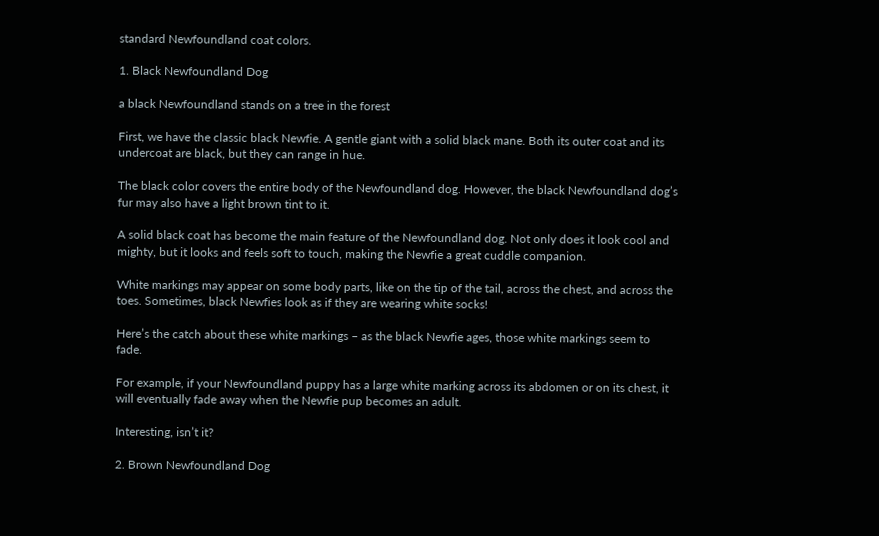standard Newfoundland coat colors.

1. Black Newfoundland Dog

a black Newfoundland stands on a tree in the forest

First, we have the classic black Newfie. A gentle giant with a solid black mane. Both its outer coat and its undercoat are black, but they can range in hue.

The black color covers the entire body of the Newfoundland dog. However, the black Newfoundland dog’s fur may also have a light brown tint to it.

A solid black coat has become the main feature of the Newfoundland dog. Not only does it look cool and mighty, but it looks and feels soft to touch, making the Newfie a great cuddle companion.

White markings may appear on some body parts, like on the tip of the tail, across the chest, and across the toes. Sometimes, black Newfies look as if they are wearing white socks!

Here’s the catch about these white markings – as the black Newfie ages, those white markings seem to fade.

For example, if your Newfoundland puppy has a large white marking across its abdomen or on its chest, it will eventually fade away when the Newfie pup becomes an adult.

Interesting, isn’t it?

2. Brown Newfoundland Dog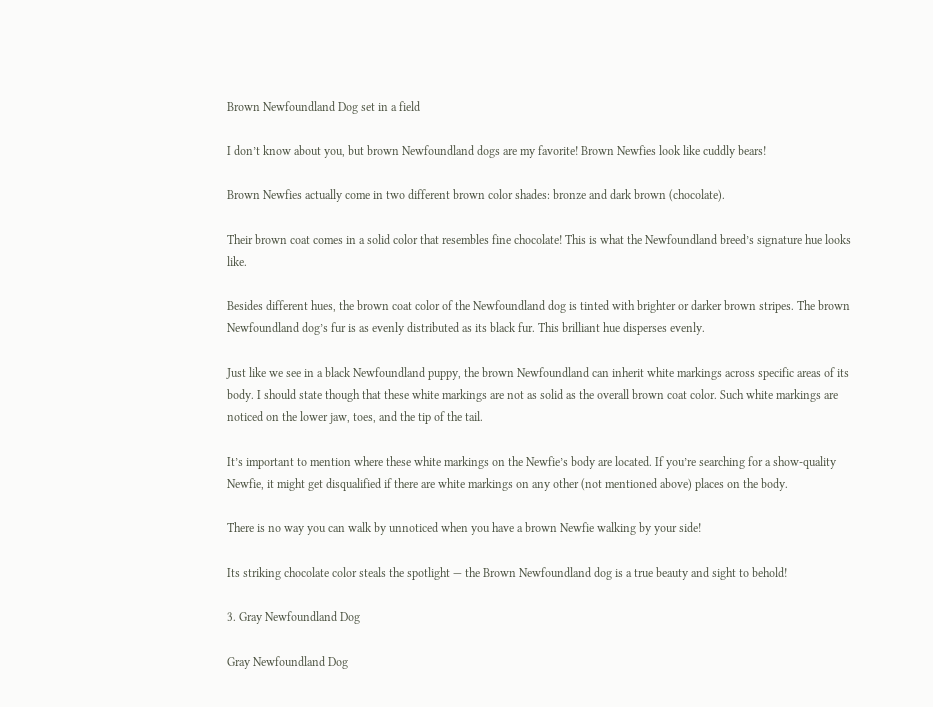Brown Newfoundland Dog set in a field

I don’t know about you, but brown Newfoundland dogs are my favorite! Brown Newfies look like cuddly bears!

Brown Newfies actually come in two different brown color shades: bronze and dark brown (chocolate).

Their brown coat comes in a solid color that resembles fine chocolate! This is what the Newfoundland breed’s signature hue looks like.

Besides different hues, the brown coat color of the Newfoundland dog is tinted with brighter or darker brown stripes. The brown Newfoundland dog’s fur is as evenly distributed as its black fur. This brilliant hue disperses evenly.

Just like we see in a black Newfoundland puppy, the brown Newfoundland can inherit white markings across specific areas of its body. I should state though that these white markings are not as solid as the overall brown coat color. Such white markings are noticed on the lower jaw, toes, and the tip of the tail.

It’s important to mention where these white markings on the Newfie’s body are located. If you’re searching for a show-quality Newfie, it might get disqualified if there are white markings on any other (not mentioned above) places on the body.

There is no way you can walk by unnoticed when you have a brown Newfie walking by your side!

Its striking chocolate color steals the spotlight — the Brown Newfoundland dog is a true beauty and sight to behold!

3. Gray Newfoundland Dog

Gray Newfoundland Dog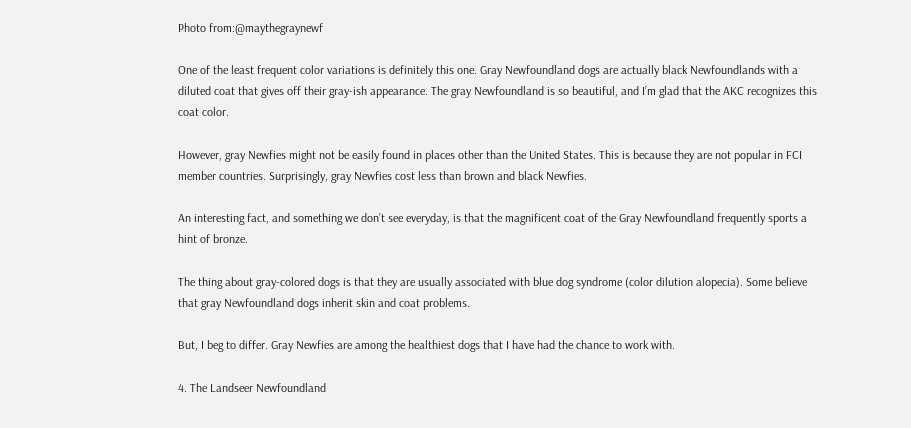Photo from:@maythegraynewf

One of the least frequent color variations is definitely this one. Gray Newfoundland dogs are actually black Newfoundlands with a diluted coat that gives off their gray-ish appearance. The gray Newfoundland is so beautiful, and I’m glad that the AKC recognizes this coat color.

However, gray Newfies might not be easily found in places other than the United States. This is because they are not popular in FCI member countries. Surprisingly, gray Newfies cost less than brown and black Newfies.

An interesting fact, and something we don’t see everyday, is that the magnificent coat of the Gray Newfoundland frequently sports a hint of bronze.

The thing about gray-colored dogs is that they are usually associated with blue dog syndrome (color dilution alopecia). Some believe that gray Newfoundland dogs inherit skin and coat problems.

But, I beg to differ. Gray Newfies are among the healthiest dogs that I have had the chance to work with.

4. The Landseer Newfoundland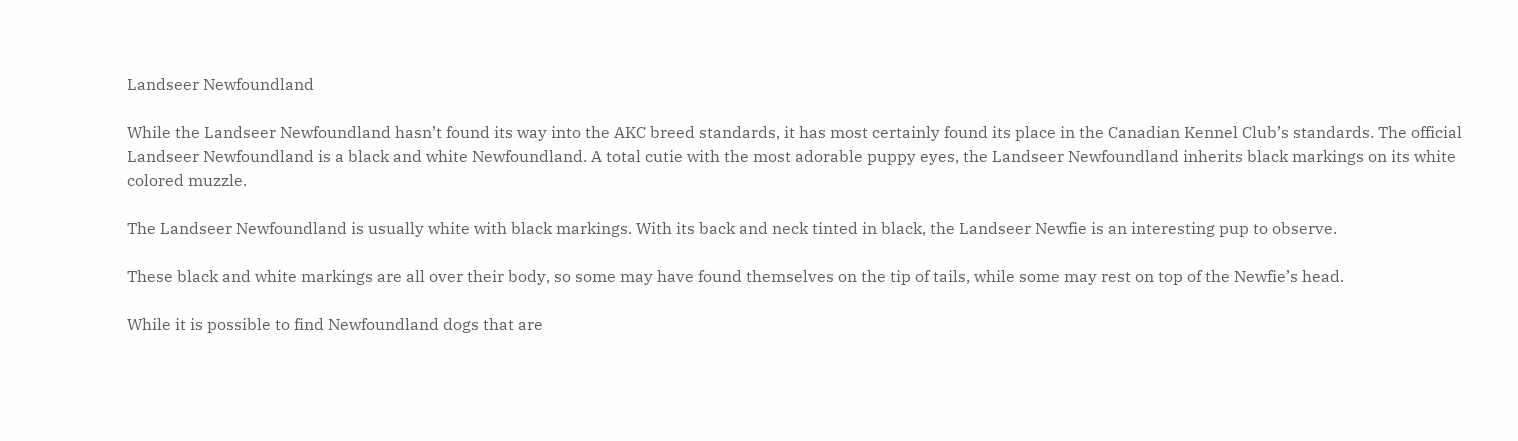Landseer Newfoundland

While the Landseer Newfoundland hasn’t found its way into the AKC breed standards, it has most certainly found its place in the Canadian Kennel Club’s standards. The official Landseer Newfoundland is a black and white Newfoundland. A total cutie with the most adorable puppy eyes, the Landseer Newfoundland inherits black markings on its white colored muzzle.

The Landseer Newfoundland is usually white with black markings. With its back and neck tinted in black, the Landseer Newfie is an interesting pup to observe.

These black and white markings are all over their body, so some may have found themselves on the tip of tails, while some may rest on top of the Newfie’s head.

While it is possible to find Newfoundland dogs that are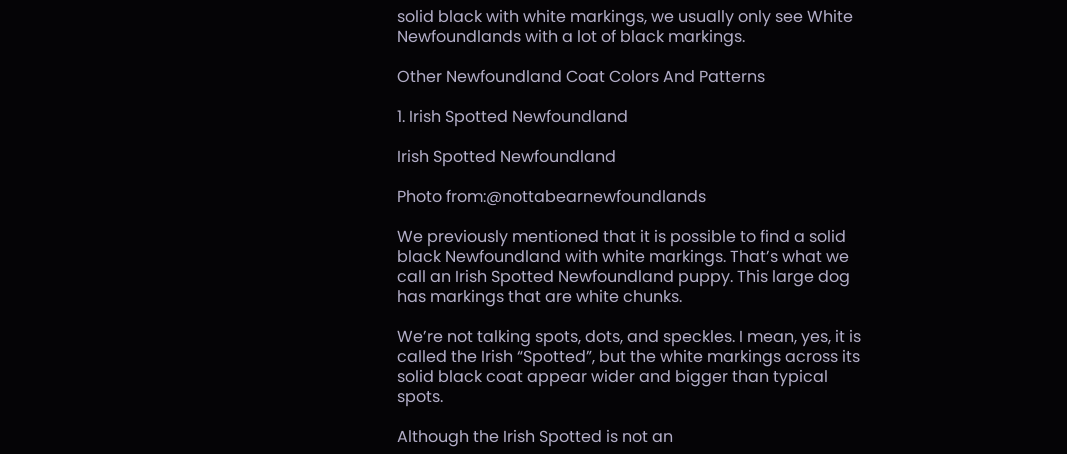solid black with white markings, we usually only see White Newfoundlands with a lot of black markings.

Other Newfoundland Coat Colors And Patterns

1. Irish Spotted Newfoundland

Irish Spotted Newfoundland

Photo from:@nottabearnewfoundlands

We previously mentioned that it is possible to find a solid black Newfoundland with white markings. That’s what we call an Irish Spotted Newfoundland puppy. This large dog has markings that are white chunks.

We’re not talking spots, dots, and speckles. I mean, yes, it is called the Irish “Spotted”, but the white markings across its solid black coat appear wider and bigger than typical spots.

Although the Irish Spotted is not an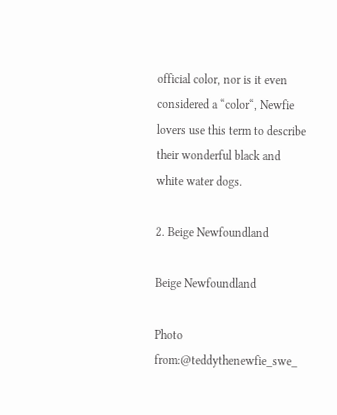official color, nor is it even considered a “color“, Newfie lovers use this term to describe their wonderful black and white water dogs.

2. Beige Newfoundland

Beige Newfoundland

Photo from:@teddythenewfie_swe_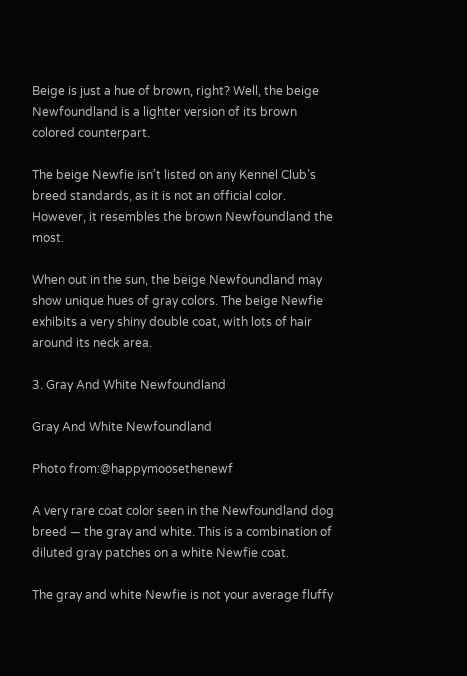Beige is just a hue of brown, right? Well, the beige Newfoundland is a lighter version of its brown colored counterpart.

The beige Newfie isn’t listed on any Kennel Club’s breed standards, as it is not an official color. However, it resembles the brown Newfoundland the most.

When out in the sun, the beige Newfoundland may show unique hues of gray colors. The beige Newfie exhibits a very shiny double coat, with lots of hair around its neck area.

3. Gray And White Newfoundland

Gray And White Newfoundland

Photo from:@happymoosethenewf

A very rare coat color seen in the Newfoundland dog breed — the gray and white. This is a combination of diluted gray patches on a white Newfie coat.

The gray and white Newfie is not your average fluffy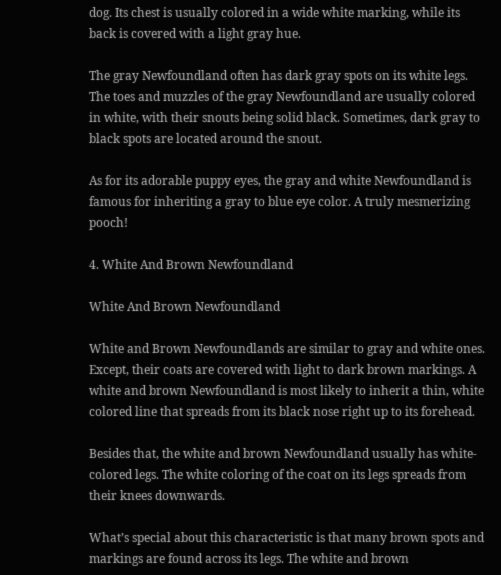dog. Its chest is usually colored in a wide white marking, while its back is covered with a light gray hue.

The gray Newfoundland often has dark gray spots on its white legs. The toes and muzzles of the gray Newfoundland are usually colored in white, with their snouts being solid black. Sometimes, dark gray to black spots are located around the snout.

As for its adorable puppy eyes, the gray and white Newfoundland is famous for inheriting a gray to blue eye color. A truly mesmerizing pooch!

4. White And Brown Newfoundland

White And Brown Newfoundland

White and Brown Newfoundlands are similar to gray and white ones. Except, their coats are covered with light to dark brown markings. A white and brown Newfoundland is most likely to inherit a thin, white colored line that spreads from its black nose right up to its forehead.

Besides that, the white and brown Newfoundland usually has white-colored legs. The white coloring of the coat on its legs spreads from their knees downwards.

What’s special about this characteristic is that many brown spots and markings are found across its legs. The white and brown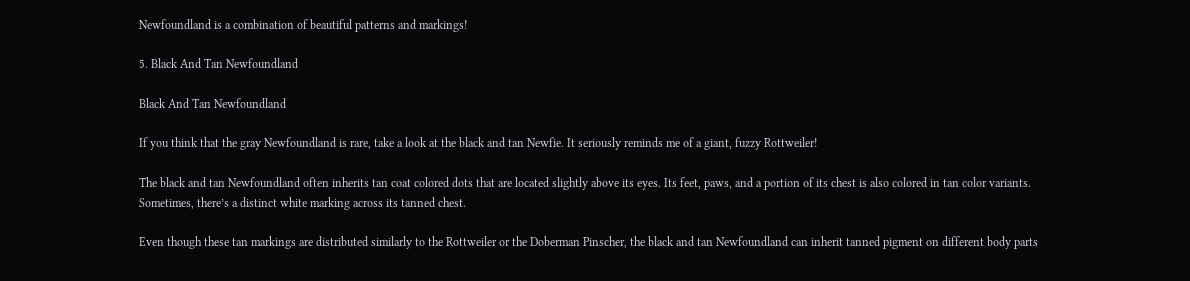Newfoundland is a combination of beautiful patterns and markings!

5. Black And Tan Newfoundland

Black And Tan Newfoundland

If you think that the gray Newfoundland is rare, take a look at the black and tan Newfie. It seriously reminds me of a giant, fuzzy Rottweiler!

The black and tan Newfoundland often inherits tan coat colored dots that are located slightly above its eyes. Its feet, paws, and a portion of its chest is also colored in tan color variants. Sometimes, there’s a distinct white marking across its tanned chest.

Even though these tan markings are distributed similarly to the Rottweiler or the Doberman Pinscher, the black and tan Newfoundland can inherit tanned pigment on different body parts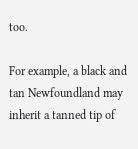too.

For example, a black and tan Newfoundland may inherit a tanned tip of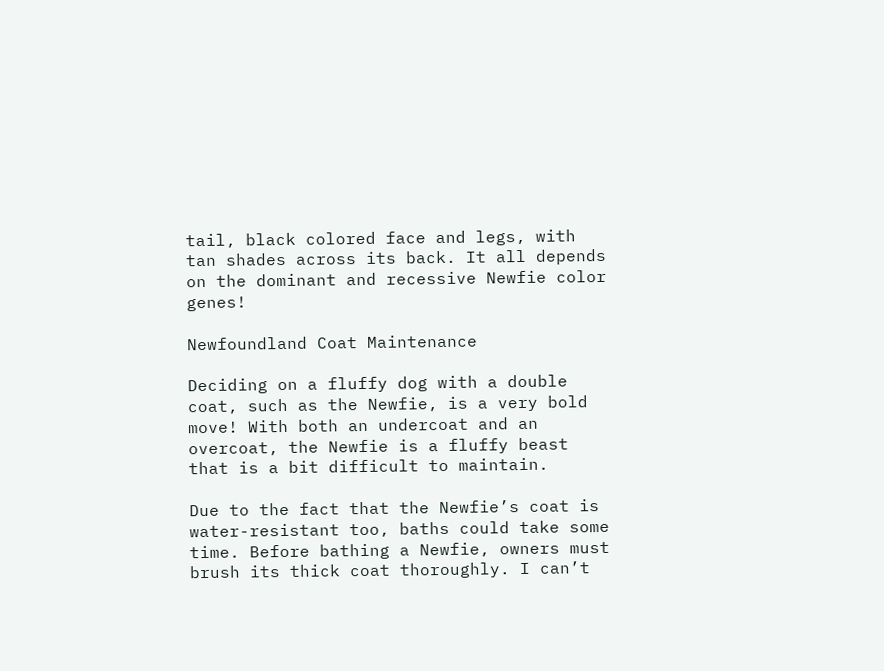tail, black colored face and legs, with tan shades across its back. It all depends on the dominant and recessive Newfie color genes!

Newfoundland Coat Maintenance

Deciding on a fluffy dog with a double coat, such as the Newfie, is a very bold move! With both an undercoat and an overcoat, the Newfie is a fluffy beast that is a bit difficult to maintain.

Due to the fact that the Newfie’s coat is water-resistant too, baths could take some time. Before bathing a Newfie, owners must brush its thick coat thoroughly. I can’t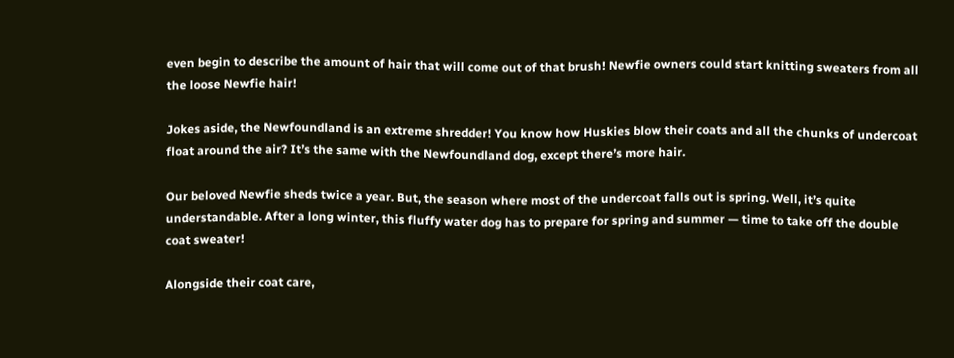even begin to describe the amount of hair that will come out of that brush! Newfie owners could start knitting sweaters from all the loose Newfie hair!

Jokes aside, the Newfoundland is an extreme shredder! You know how Huskies blow their coats and all the chunks of undercoat float around the air? It’s the same with the Newfoundland dog, except there’s more hair.

Our beloved Newfie sheds twice a year. But, the season where most of the undercoat falls out is spring. Well, it’s quite understandable. After a long winter, this fluffy water dog has to prepare for spring and summer — time to take off the double coat sweater!

Alongside their coat care,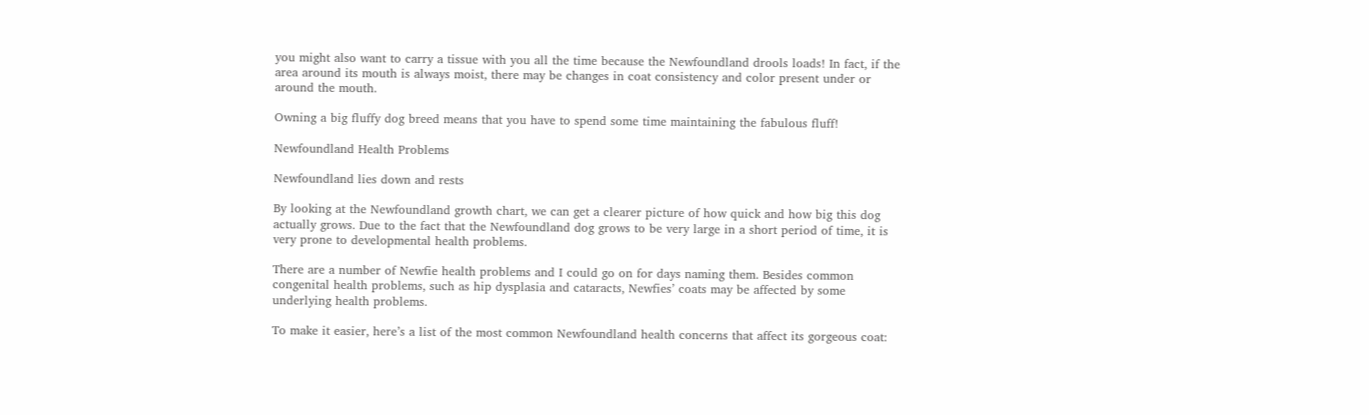you might also want to carry a tissue with you all the time because the Newfoundland drools loads! In fact, if the area around its mouth is always moist, there may be changes in coat consistency and color present under or around the mouth.

Owning a big fluffy dog breed means that you have to spend some time maintaining the fabulous fluff!

Newfoundland Health Problems

Newfoundland lies down and rests

By looking at the Newfoundland growth chart, we can get a clearer picture of how quick and how big this dog actually grows. Due to the fact that the Newfoundland dog grows to be very large in a short period of time, it is very prone to developmental health problems.

There are a number of Newfie health problems and I could go on for days naming them. Besides common congenital health problems, such as hip dysplasia and cataracts, Newfies’ coats may be affected by some underlying health problems.

To make it easier, here’s a list of the most common Newfoundland health concerns that affect its gorgeous coat: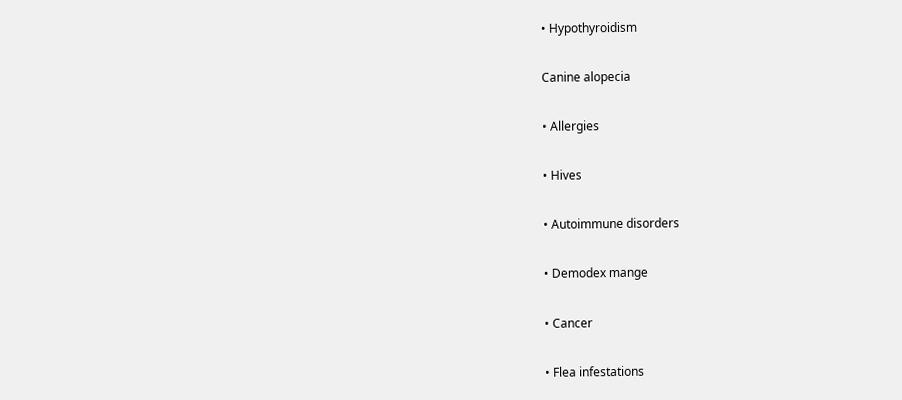• Hypothyroidism

Canine alopecia

• Allergies

• Hives

• Autoimmune disorders

• Demodex mange

• Cancer

• Flea infestations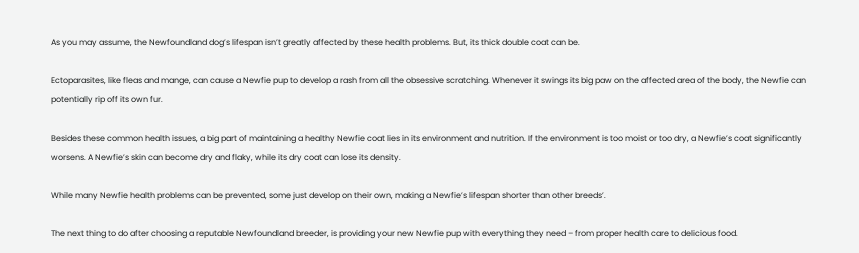As you may assume, the Newfoundland dog’s lifespan isn’t greatly affected by these health problems. But, its thick double coat can be.

Ectoparasites, like fleas and mange, can cause a Newfie pup to develop a rash from all the obsessive scratching. Whenever it swings its big paw on the affected area of the body, the Newfie can potentially rip off its own fur.

Besides these common health issues, a big part of maintaining a healthy Newfie coat lies in its environment and nutrition. If the environment is too moist or too dry, a Newfie’s coat significantly worsens. A Newfie’s skin can become dry and flaky, while its dry coat can lose its density.

While many Newfie health problems can be prevented, some just develop on their own, making a Newfie’s lifespan shorter than other breeds’.

The next thing to do after choosing a reputable Newfoundland breeder, is providing your new Newfie pup with everything they need – from proper health care to delicious food.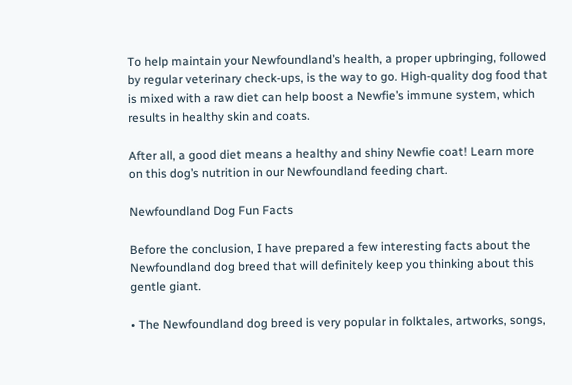To help maintain your Newfoundland’s health, a proper upbringing, followed by regular veterinary check-ups, is the way to go. High-quality dog food that is mixed with a raw diet can help boost a Newfie’s immune system, which results in healthy skin and coats.

After all, a good diet means a healthy and shiny Newfie coat! Learn more on this dog’s nutrition in our Newfoundland feeding chart.

Newfoundland Dog Fun Facts

Before the conclusion, I have prepared a few interesting facts about the Newfoundland dog breed that will definitely keep you thinking about this gentle giant.

• The Newfoundland dog breed is very popular in folktales, artworks, songs,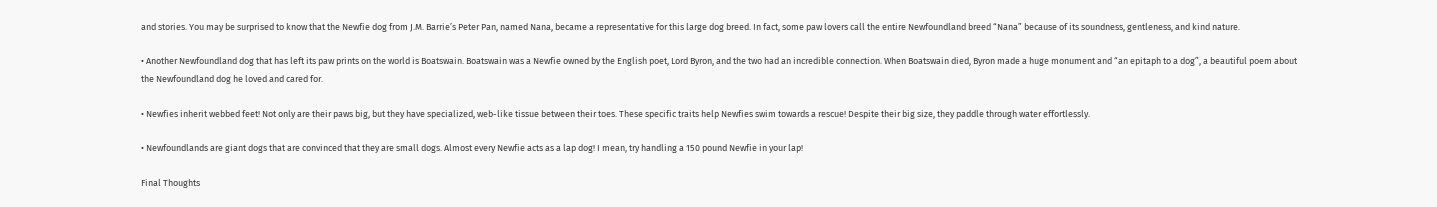and stories. You may be surprised to know that the Newfie dog from J.M. Barrie’s Peter Pan, named Nana, became a representative for this large dog breed. In fact, some paw lovers call the entire Newfoundland breed “Nana” because of its soundness, gentleness, and kind nature.

• Another Newfoundland dog that has left its paw prints on the world is Boatswain. Boatswain was a Newfie owned by the English poet, Lord Byron, and the two had an incredible connection. When Boatswain died, Byron made a huge monument and “an epitaph to a dog”, a beautiful poem about the Newfoundland dog he loved and cared for.

• Newfies inherit webbed feet! Not only are their paws big, but they have specialized, web-like tissue between their toes. These specific traits help Newfies swim towards a rescue! Despite their big size, they paddle through water effortlessly.

• Newfoundlands are giant dogs that are convinced that they are small dogs. Almost every Newfie acts as a lap dog! I mean, try handling a 150 pound Newfie in your lap!

Final Thoughts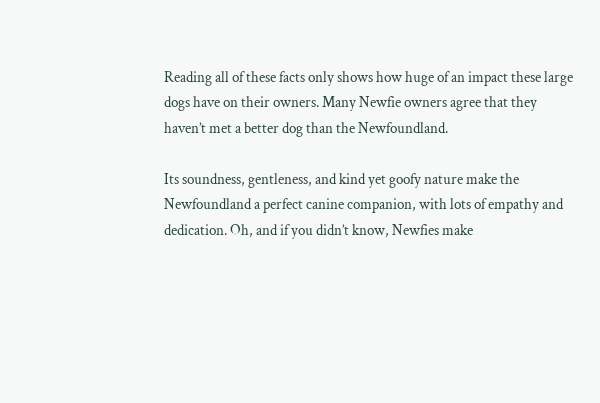Reading all of these facts only shows how huge of an impact these large dogs have on their owners. Many Newfie owners agree that they haven’t met a better dog than the Newfoundland.

Its soundness, gentleness, and kind yet goofy nature make the Newfoundland a perfect canine companion, with lots of empathy and dedication. Oh, and if you didn’t know, Newfies make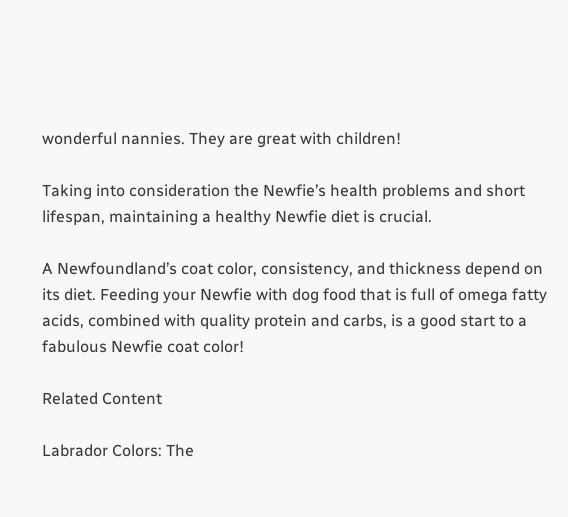wonderful nannies. They are great with children!

Taking into consideration the Newfie’s health problems and short lifespan, maintaining a healthy Newfie diet is crucial.

A Newfoundland’s coat color, consistency, and thickness depend on its diet. Feeding your Newfie with dog food that is full of omega fatty acids, combined with quality protein and carbs, is a good start to a fabulous Newfie coat color!

Related Content

Labrador Colors: The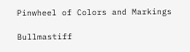Pinwheel of Colors and Markings

Bullmastiff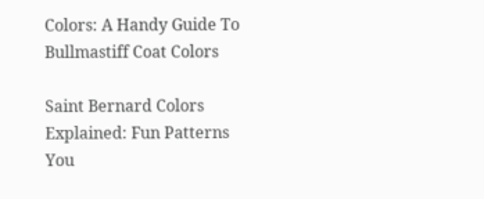Colors: A Handy Guide To Bullmastiff Coat Colors

Saint Bernard Colors Explained: Fun Patterns You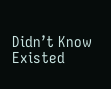Didn’t Know Existed